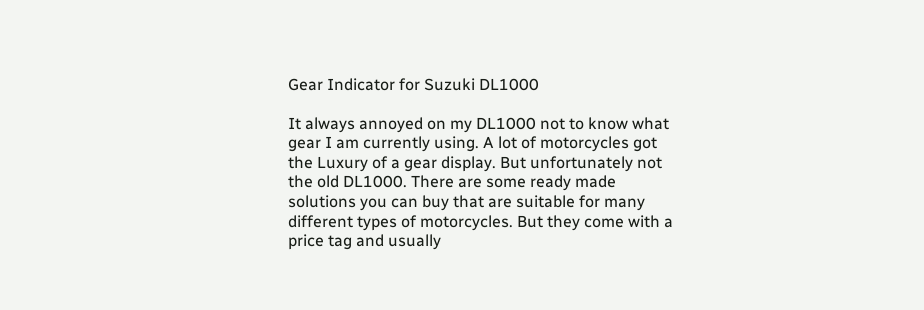Gear Indicator for Suzuki DL1000

It always annoyed on my DL1000 not to know what gear I am currently using. A lot of motorcycles got the Luxury of a gear display. But unfortunately not the old DL1000. There are some ready made solutions you can buy that are suitable for many different types of motorcycles. But they come with a price tag and usually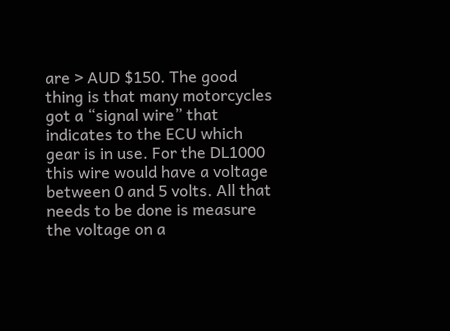are > AUD $150. The good thing is that many motorcycles got a “signal wire” that indicates to the ECU which gear is in use. For the DL1000 this wire would have a voltage between 0 and 5 volts. All that needs to be done is measure the voltage on a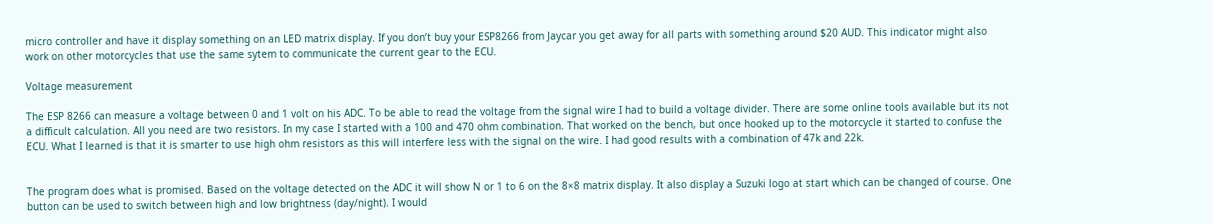micro controller and have it display something on an LED matrix display. If you don’t buy your ESP8266 from Jaycar you get away for all parts with something around $20 AUD. This indicator might also work on other motorcycles that use the same sytem to communicate the current gear to the ECU.

Voltage measurement

The ESP 8266 can measure a voltage between 0 and 1 volt on his ADC. To be able to read the voltage from the signal wire I had to build a voltage divider. There are some online tools available but its not a difficult calculation. All you need are two resistors. In my case I started with a 100 and 470 ohm combination. That worked on the bench, but once hooked up to the motorcycle it started to confuse the ECU. What I learned is that it is smarter to use high ohm resistors as this will interfere less with the signal on the wire. I had good results with a combination of 47k and 22k.


The program does what is promised. Based on the voltage detected on the ADC it will show N or 1 to 6 on the 8×8 matrix display. It also display a Suzuki logo at start which can be changed of course. One button can be used to switch between high and low brightness (day/night). I would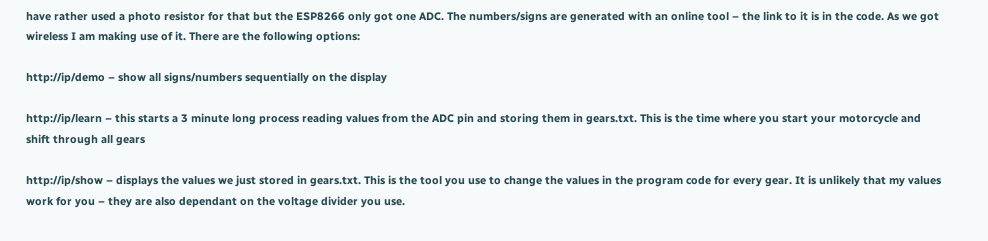have rather used a photo resistor for that but the ESP8266 only got one ADC. The numbers/signs are generated with an online tool – the link to it is in the code. As we got wireless I am making use of it. There are the following options:

http://ip/demo – show all signs/numbers sequentially on the display

http://ip/learn – this starts a 3 minute long process reading values from the ADC pin and storing them in gears.txt. This is the time where you start your motorcycle and shift through all gears

http://ip/show – displays the values we just stored in gears.txt. This is the tool you use to change the values in the program code for every gear. It is unlikely that my values work for you – they are also dependant on the voltage divider you use.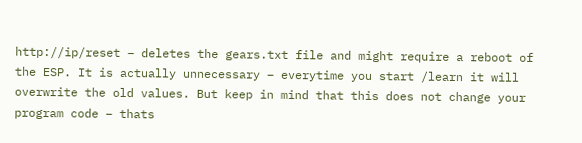http://ip/reset – deletes the gears.txt file and might require a reboot of the ESP. It is actually unnecessary – everytime you start /learn it will overwrite the old values. But keep in mind that this does not change your program code – thats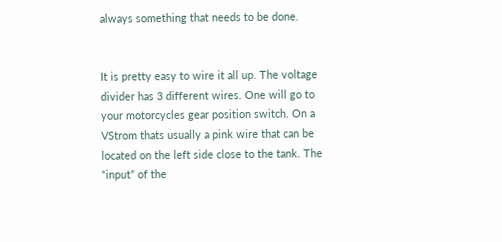always something that needs to be done.


It is pretty easy to wire it all up. The voltage divider has 3 different wires. One will go to your motorcycles gear position switch. On a VStrom thats usually a pink wire that can be located on the left side close to the tank. The “input” of the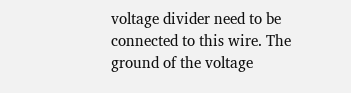voltage divider need to be connected to this wire. The ground of the voltage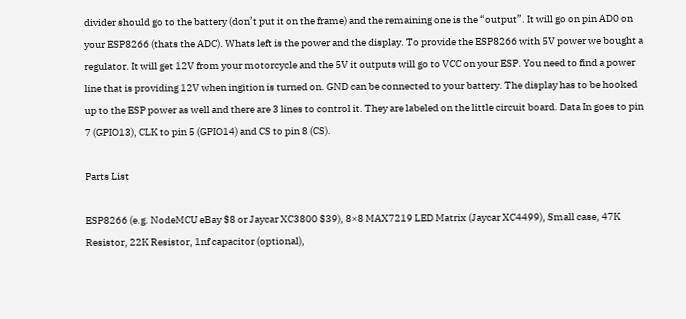divider should go to the battery (don’t put it on the frame) and the remaining one is the “output”. It will go on pin AD0 on your ESP8266 (thats the ADC). Whats left is the power and the display. To provide the ESP8266 with 5V power we bought a regulator. It will get 12V from your motorcycle and the 5V it outputs will go to VCC on your ESP. You need to find a power line that is providing 12V when ingition is turned on. GND can be connected to your battery. The display has to be hooked up to the ESP power as well and there are 3 lines to control it. They are labeled on the little circuit board. Data In goes to pin 7 (GPIO13), CLK to pin 5 (GPIO14) and CS to pin 8 (CS).

Parts List

ESP8266 (e.g. NodeMCU eBay $8 or Jaycar XC3800 $39), 8×8 MAX7219 LED Matrix (Jaycar XC4499), Small case, 47K Resistor, 22K Resistor, 1nf capacitor (optional),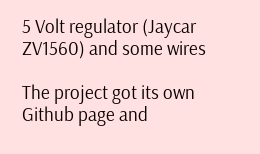5 Volt regulator (Jaycar ZV1560) and some wires

The project got its own Github page and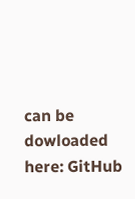can be dowloaded here: GitHub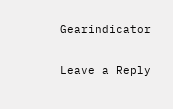Gearindicator

Leave a Reply